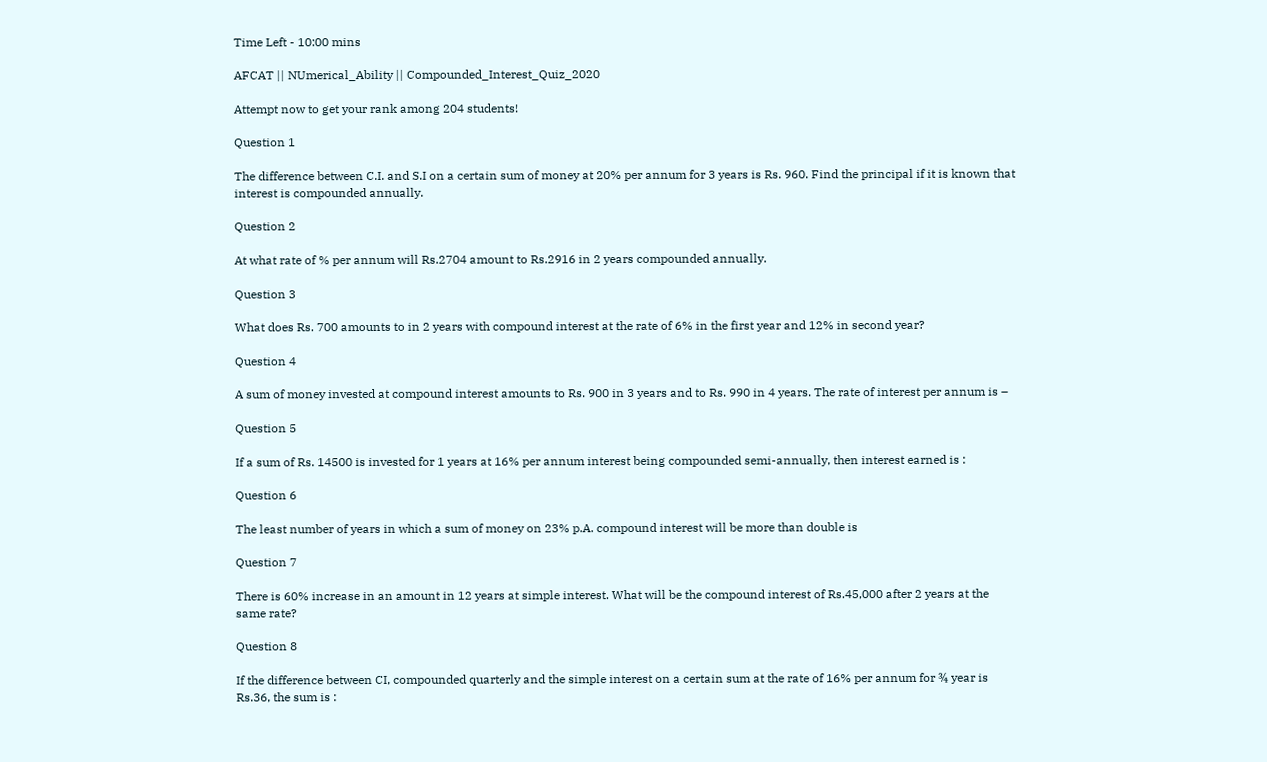Time Left - 10:00 mins

AFCAT || NUmerical_Ability || Compounded_Interest_Quiz_2020

Attempt now to get your rank among 204 students!

Question 1

The difference between C.I. and S.I on a certain sum of money at 20% per annum for 3 years is Rs. 960. Find the principal if it is known that interest is compounded annually.

Question 2

At what rate of % per annum will Rs.2704 amount to Rs.2916 in 2 years compounded annually.

Question 3

What does Rs. 700 amounts to in 2 years with compound interest at the rate of 6% in the first year and 12% in second year?

Question 4

A sum of money invested at compound interest amounts to Rs. 900 in 3 years and to Rs. 990 in 4 years. The rate of interest per annum is –

Question 5

If a sum of Rs. 14500 is invested for 1 years at 16% per annum interest being compounded semi-annually, then interest earned is :

Question 6

The least number of years in which a sum of money on 23% p.A. compound interest will be more than double is

Question 7

There is 60% increase in an amount in 12 years at simple interest. What will be the compound interest of Rs.45,000 after 2 years at the same rate?

Question 8

If the difference between CI, compounded quarterly and the simple interest on a certain sum at the rate of 16% per annum for ¾ year is Rs.36, the sum is :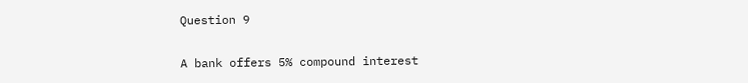Question 9

A bank offers 5% compound interest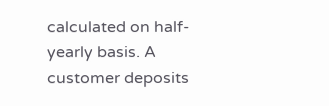calculated on half-yearly basis. A customer deposits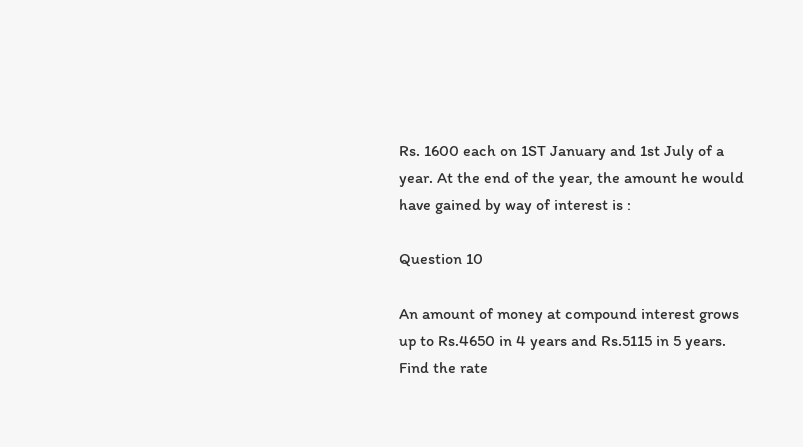Rs. 1600 each on 1ST January and 1st July of a year. At the end of the year, the amount he would have gained by way of interest is :

Question 10

An amount of money at compound interest grows up to Rs.4650 in 4 years and Rs.5115 in 5 years. Find the rate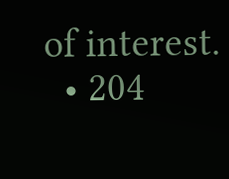of interest.
  • 204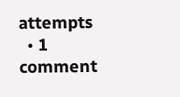attempts
  • 1 comment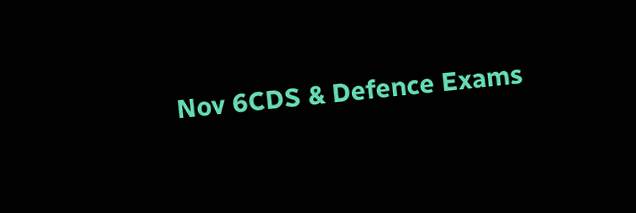Nov 6CDS & Defence Exams